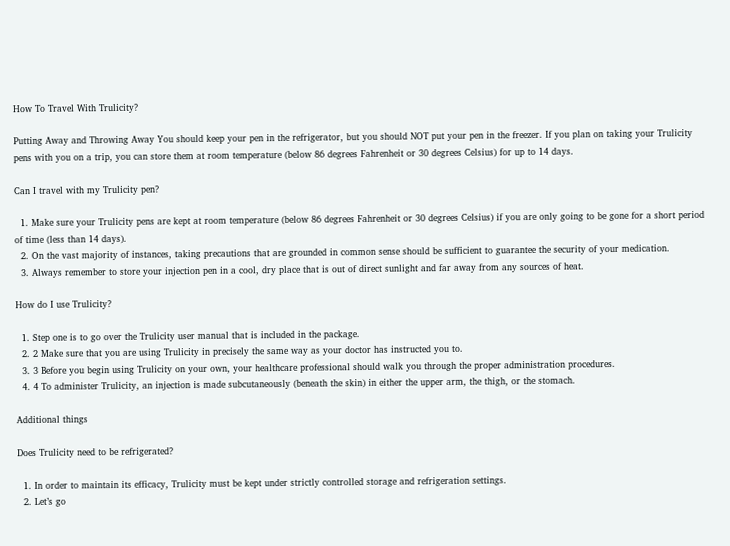How To Travel With Trulicity?

Putting Away and Throwing Away You should keep your pen in the refrigerator, but you should NOT put your pen in the freezer. If you plan on taking your Trulicity pens with you on a trip, you can store them at room temperature (below 86 degrees Fahrenheit or 30 degrees Celsius) for up to 14 days.

Can I travel with my Trulicity pen?

  1. Make sure your Trulicity pens are kept at room temperature (below 86 degrees Fahrenheit or 30 degrees Celsius) if you are only going to be gone for a short period of time (less than 14 days).
  2. On the vast majority of instances, taking precautions that are grounded in common sense should be sufficient to guarantee the security of your medication.
  3. Always remember to store your injection pen in a cool, dry place that is out of direct sunlight and far away from any sources of heat.

How do I use Trulicity?

  1. Step one is to go over the Trulicity user manual that is included in the package.
  2. 2 Make sure that you are using Trulicity in precisely the same way as your doctor has instructed you to.
  3. 3 Before you begin using Trulicity on your own, your healthcare professional should walk you through the proper administration procedures.
  4. 4 To administer Trulicity, an injection is made subcutaneously (beneath the skin) in either the upper arm, the thigh, or the stomach.

Additional things

Does Trulicity need to be refrigerated?

  1. In order to maintain its efficacy, Trulicity must be kept under strictly controlled storage and refrigeration settings.
  2. Let’s go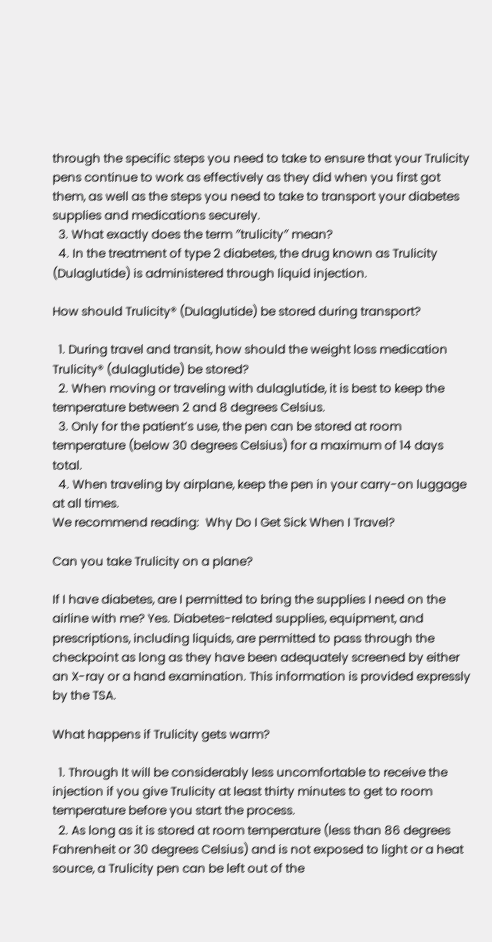through the specific steps you need to take to ensure that your Trulicity pens continue to work as effectively as they did when you first got them, as well as the steps you need to take to transport your diabetes supplies and medications securely.
  3. What exactly does the term ″trulicity″ mean?
  4. In the treatment of type 2 diabetes, the drug known as Trulicity (Dulaglutide) is administered through liquid injection.

How should Trulicity® (Dulaglutide) be stored during transport?

  1. During travel and transit, how should the weight loss medication Trulicity® (dulaglutide) be stored?
  2. When moving or traveling with dulaglutide, it is best to keep the temperature between 2 and 8 degrees Celsius.
  3. Only for the patient’s use, the pen can be stored at room temperature (below 30 degrees Celsius) for a maximum of 14 days total.
  4. When traveling by airplane, keep the pen in your carry-on luggage at all times.
We recommend reading:  Why Do I Get Sick When I Travel?

Can you take Trulicity on a plane?

If I have diabetes, are I permitted to bring the supplies I need on the airline with me? Yes. Diabetes-related supplies, equipment, and prescriptions, including liquids, are permitted to pass through the checkpoint as long as they have been adequately screened by either an X-ray or a hand examination. This information is provided expressly by the TSA.

What happens if Trulicity gets warm?

  1. Through It will be considerably less uncomfortable to receive the injection if you give Trulicity at least thirty minutes to get to room temperature before you start the process.
  2. As long as it is stored at room temperature (less than 86 degrees Fahrenheit or 30 degrees Celsius) and is not exposed to light or a heat source, a Trulicity pen can be left out of the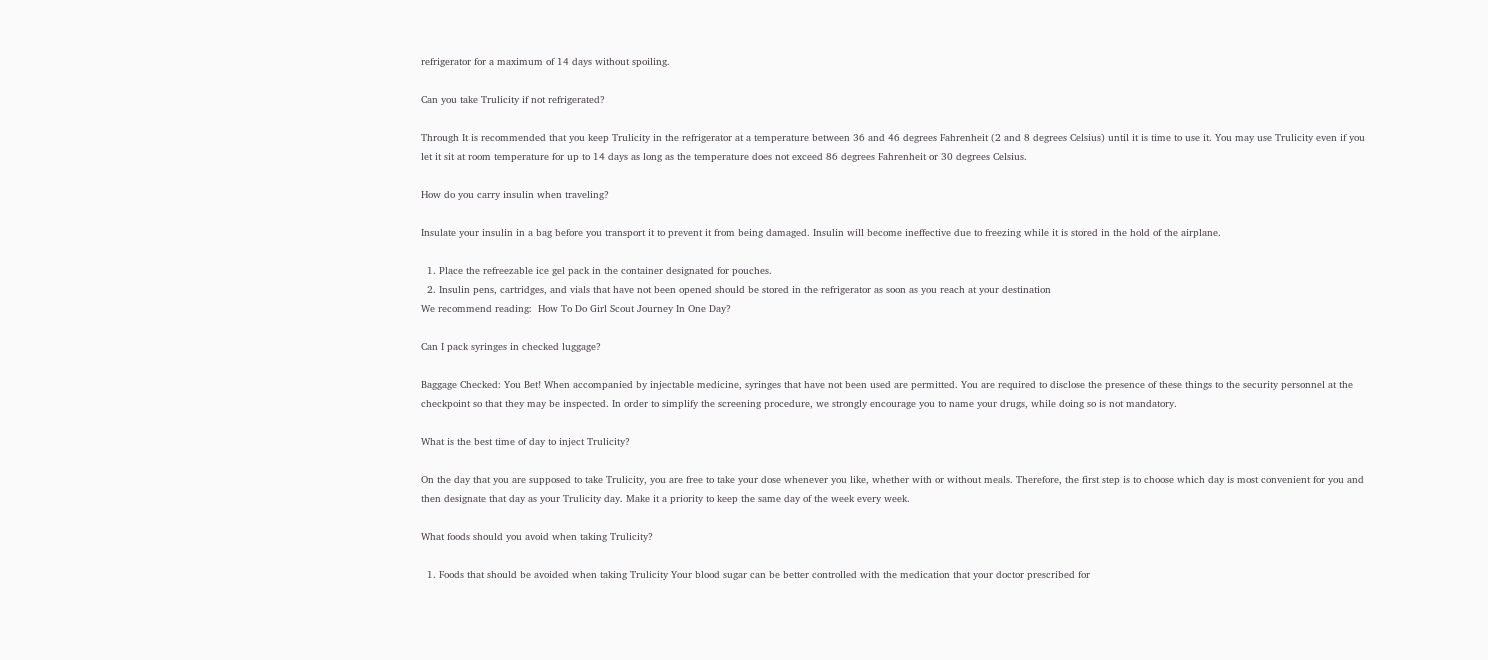refrigerator for a maximum of 14 days without spoiling.

Can you take Trulicity if not refrigerated?

Through It is recommended that you keep Trulicity in the refrigerator at a temperature between 36 and 46 degrees Fahrenheit (2 and 8 degrees Celsius) until it is time to use it. You may use Trulicity even if you let it sit at room temperature for up to 14 days as long as the temperature does not exceed 86 degrees Fahrenheit or 30 degrees Celsius.

How do you carry insulin when traveling?

Insulate your insulin in a bag before you transport it to prevent it from being damaged. Insulin will become ineffective due to freezing while it is stored in the hold of the airplane.

  1. Place the refreezable ice gel pack in the container designated for pouches.
  2. Insulin pens, cartridges, and vials that have not been opened should be stored in the refrigerator as soon as you reach at your destination
We recommend reading:  How To Do Girl Scout Journey In One Day?

Can I pack syringes in checked luggage?

Baggage Checked: You Bet! When accompanied by injectable medicine, syringes that have not been used are permitted. You are required to disclose the presence of these things to the security personnel at the checkpoint so that they may be inspected. In order to simplify the screening procedure, we strongly encourage you to name your drugs, while doing so is not mandatory.

What is the best time of day to inject Trulicity?

On the day that you are supposed to take Trulicity, you are free to take your dose whenever you like, whether with or without meals. Therefore, the first step is to choose which day is most convenient for you and then designate that day as your Trulicity day. Make it a priority to keep the same day of the week every week.

What foods should you avoid when taking Trulicity?

  1. Foods that should be avoided when taking Trulicity Your blood sugar can be better controlled with the medication that your doctor prescribed for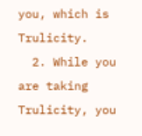you, which is Trulicity.
  2. While you are taking Trulicity, you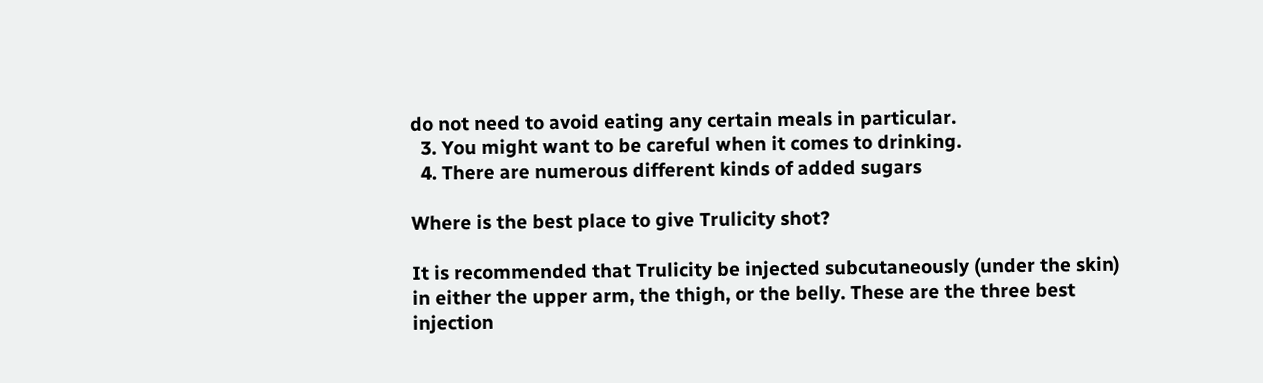do not need to avoid eating any certain meals in particular.
  3. You might want to be careful when it comes to drinking.
  4. There are numerous different kinds of added sugars

Where is the best place to give Trulicity shot?

It is recommended that Trulicity be injected subcutaneously (under the skin) in either the upper arm, the thigh, or the belly. These are the three best injection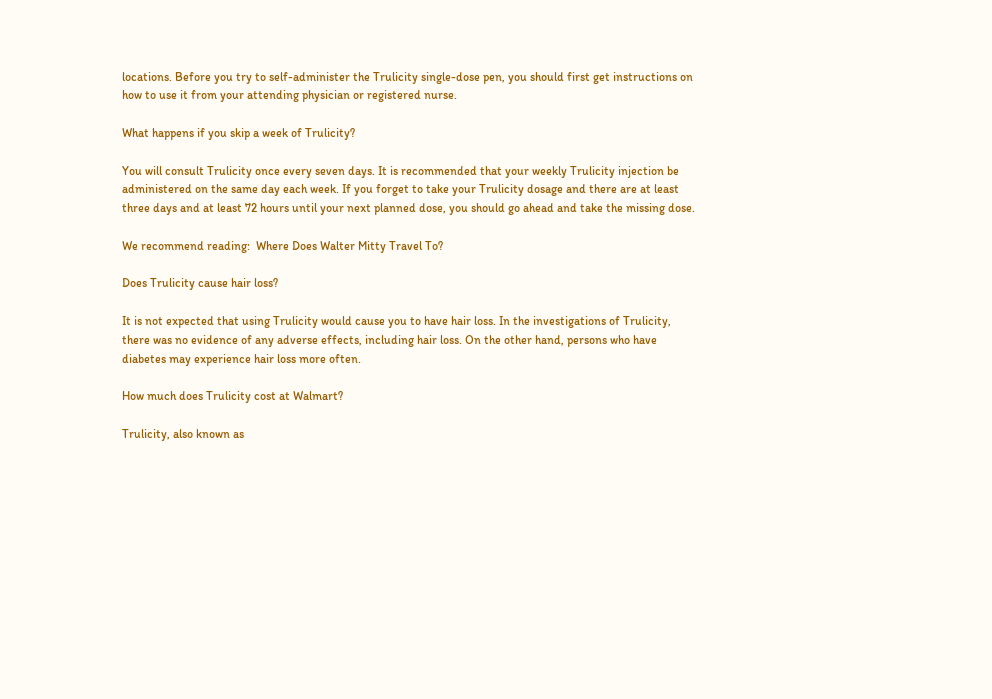locations. Before you try to self-administer the Trulicity single-dose pen, you should first get instructions on how to use it from your attending physician or registered nurse.

What happens if you skip a week of Trulicity?

You will consult Trulicity once every seven days. It is recommended that your weekly Trulicity injection be administered on the same day each week. If you forget to take your Trulicity dosage and there are at least three days and at least 72 hours until your next planned dose, you should go ahead and take the missing dose.

We recommend reading:  Where Does Walter Mitty Travel To?

Does Trulicity cause hair loss?

It is not expected that using Trulicity would cause you to have hair loss. In the investigations of Trulicity, there was no evidence of any adverse effects, including hair loss. On the other hand, persons who have diabetes may experience hair loss more often.

How much does Trulicity cost at Walmart?

Trulicity, also known as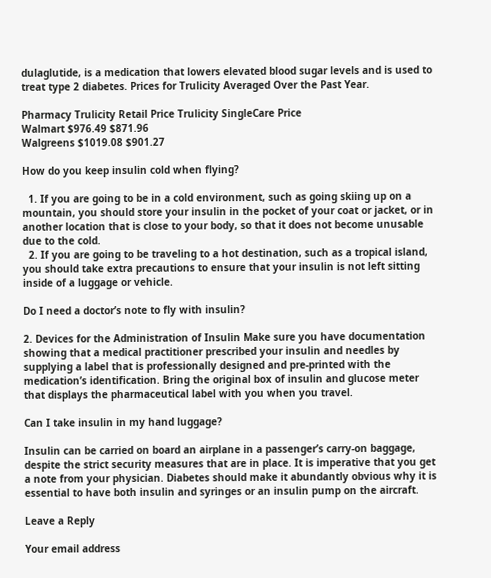dulaglutide, is a medication that lowers elevated blood sugar levels and is used to treat type 2 diabetes. Prices for Trulicity Averaged Over the Past Year.

Pharmacy Trulicity Retail Price Trulicity SingleCare Price
Walmart $976.49 $871.96
Walgreens $1019.08 $901.27

How do you keep insulin cold when flying?

  1. If you are going to be in a cold environment, such as going skiing up on a mountain, you should store your insulin in the pocket of your coat or jacket, or in another location that is close to your body, so that it does not become unusable due to the cold.
  2. If you are going to be traveling to a hot destination, such as a tropical island, you should take extra precautions to ensure that your insulin is not left sitting inside of a luggage or vehicle.

Do I need a doctor’s note to fly with insulin?

2. Devices for the Administration of Insulin Make sure you have documentation showing that a medical practitioner prescribed your insulin and needles by supplying a label that is professionally designed and pre-printed with the medication’s identification. Bring the original box of insulin and glucose meter that displays the pharmaceutical label with you when you travel.

Can I take insulin in my hand luggage?

Insulin can be carried on board an airplane in a passenger’s carry-on baggage, despite the strict security measures that are in place. It is imperative that you get a note from your physician. Diabetes should make it abundantly obvious why it is essential to have both insulin and syringes or an insulin pump on the aircraft.

Leave a Reply

Your email address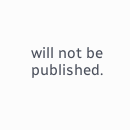will not be published.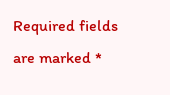Required fields are marked *